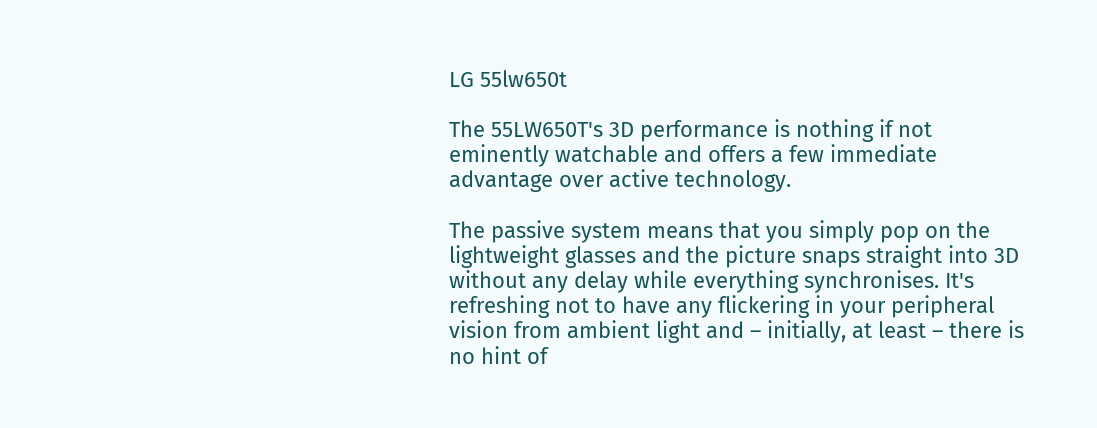LG 55lw650t

The 55LW650T's 3D performance is nothing if not eminently watchable and offers a few immediate advantage over active technology.

The passive system means that you simply pop on the lightweight glasses and the picture snaps straight into 3D without any delay while everything synchronises. It's refreshing not to have any flickering in your peripheral vision from ambient light and – initially, at least – there is no hint of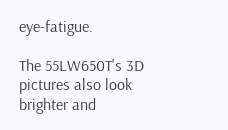eye-fatigue.

The 55LW650T's 3D pictures also look brighter and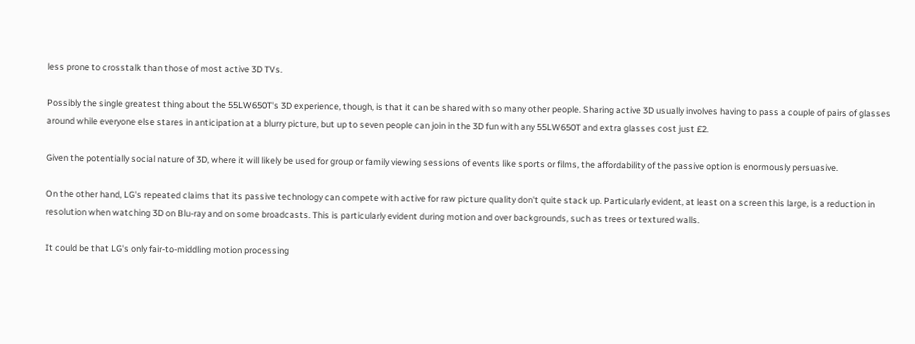less prone to crosstalk than those of most active 3D TVs.

Possibly the single greatest thing about the 55LW650T's 3D experience, though, is that it can be shared with so many other people. Sharing active 3D usually involves having to pass a couple of pairs of glasses around while everyone else stares in anticipation at a blurry picture, but up to seven people can join in the 3D fun with any 55LW650T and extra glasses cost just £2.

Given the potentially social nature of 3D, where it will likely be used for group or family viewing sessions of events like sports or films, the affordability of the passive option is enormously persuasive.

On the other hand, LG's repeated claims that its passive technology can compete with active for raw picture quality don't quite stack up. Particularly evident, at least on a screen this large, is a reduction in resolution when watching 3D on Blu-ray and on some broadcasts. This is particularly evident during motion and over backgrounds, such as trees or textured walls.

It could be that LG's only fair-to-middling motion processing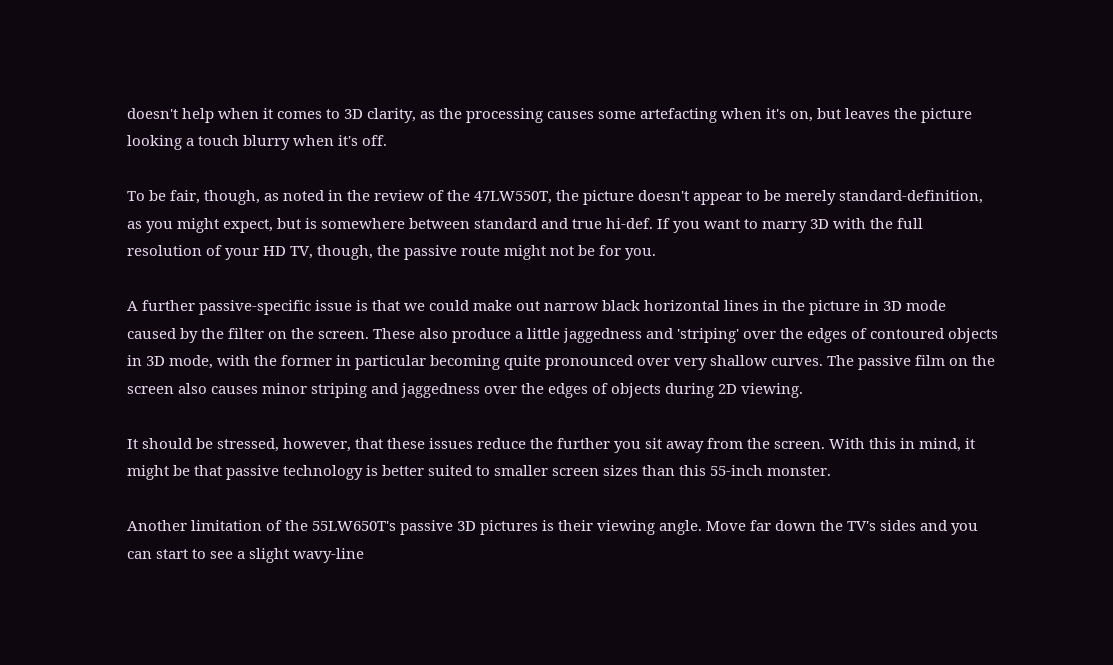doesn't help when it comes to 3D clarity, as the processing causes some artefacting when it's on, but leaves the picture looking a touch blurry when it's off.

To be fair, though, as noted in the review of the 47LW550T, the picture doesn't appear to be merely standard-definition, as you might expect, but is somewhere between standard and true hi-def. If you want to marry 3D with the full resolution of your HD TV, though, the passive route might not be for you.

A further passive-specific issue is that we could make out narrow black horizontal lines in the picture in 3D mode caused by the filter on the screen. These also produce a little jaggedness and 'striping' over the edges of contoured objects in 3D mode, with the former in particular becoming quite pronounced over very shallow curves. The passive film on the screen also causes minor striping and jaggedness over the edges of objects during 2D viewing.

It should be stressed, however, that these issues reduce the further you sit away from the screen. With this in mind, it might be that passive technology is better suited to smaller screen sizes than this 55-inch monster.

Another limitation of the 55LW650T's passive 3D pictures is their viewing angle. Move far down the TV's sides and you can start to see a slight wavy-line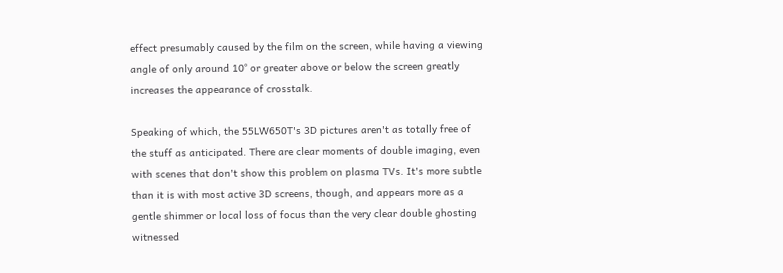effect presumably caused by the film on the screen, while having a viewing angle of only around 10° or greater above or below the screen greatly increases the appearance of crosstalk.

Speaking of which, the 55LW650T's 3D pictures aren't as totally free of the stuff as anticipated. There are clear moments of double imaging, even with scenes that don't show this problem on plasma TVs. It's more subtle than it is with most active 3D screens, though, and appears more as a gentle shimmer or local loss of focus than the very clear double ghosting witnessed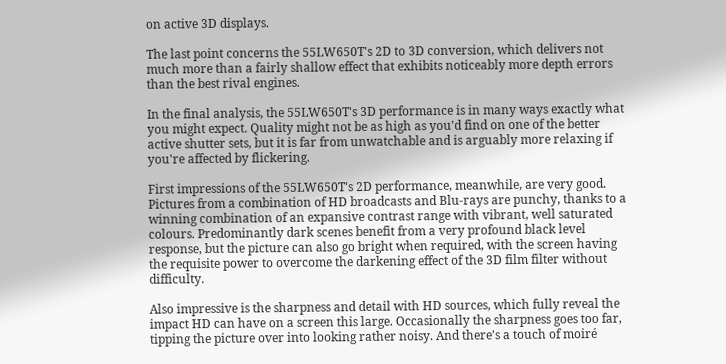on active 3D displays.

The last point concerns the 55LW650T's 2D to 3D conversion, which delivers not much more than a fairly shallow effect that exhibits noticeably more depth errors than the best rival engines.

In the final analysis, the 55LW650T's 3D performance is in many ways exactly what you might expect. Quality might not be as high as you'd find on one of the better active shutter sets, but it is far from unwatchable and is arguably more relaxing if you're affected by flickering.

First impressions of the 55LW650T's 2D performance, meanwhile, are very good. Pictures from a combination of HD broadcasts and Blu-rays are punchy, thanks to a winning combination of an expansive contrast range with vibrant, well saturated colours. Predominantly dark scenes benefit from a very profound black level response, but the picture can also go bright when required, with the screen having the requisite power to overcome the darkening effect of the 3D film filter without difficulty.

Also impressive is the sharpness and detail with HD sources, which fully reveal the impact HD can have on a screen this large. Occasionally the sharpness goes too far, tipping the picture over into looking rather noisy. And there's a touch of moiré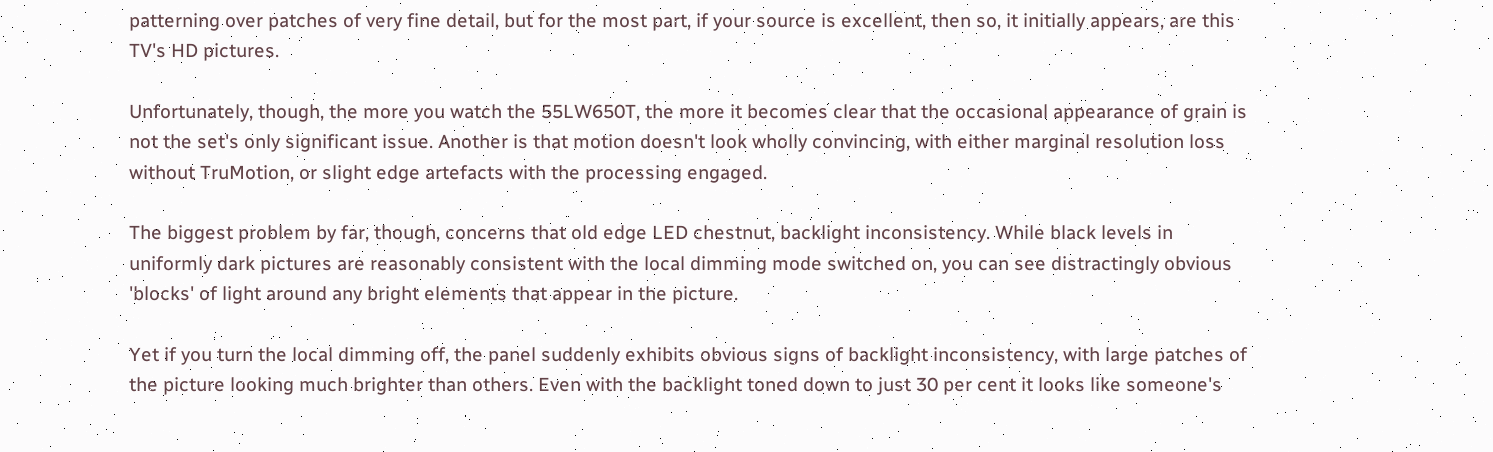patterning over patches of very fine detail, but for the most part, if your source is excellent, then so, it initially appears, are this TV's HD pictures.

Unfortunately, though, the more you watch the 55LW650T, the more it becomes clear that the occasional appearance of grain is not the set's only significant issue. Another is that motion doesn't look wholly convincing, with either marginal resolution loss without TruMotion, or slight edge artefacts with the processing engaged.

The biggest problem by far, though, concerns that old edge LED chestnut, backlight inconsistency. While black levels in uniformly dark pictures are reasonably consistent with the local dimming mode switched on, you can see distractingly obvious 'blocks' of light around any bright elements that appear in the picture.

Yet if you turn the local dimming off, the panel suddenly exhibits obvious signs of backlight inconsistency, with large patches of the picture looking much brighter than others. Even with the backlight toned down to just 30 per cent it looks like someone's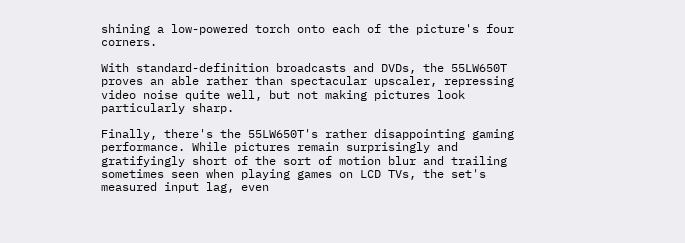shining a low-powered torch onto each of the picture's four corners.

With standard-definition broadcasts and DVDs, the 55LW650T proves an able rather than spectacular upscaler, repressing video noise quite well, but not making pictures look particularly sharp.

Finally, there's the 55LW650T's rather disappointing gaming performance. While pictures remain surprisingly and gratifyingly short of the sort of motion blur and trailing sometimes seen when playing games on LCD TVs, the set's measured input lag, even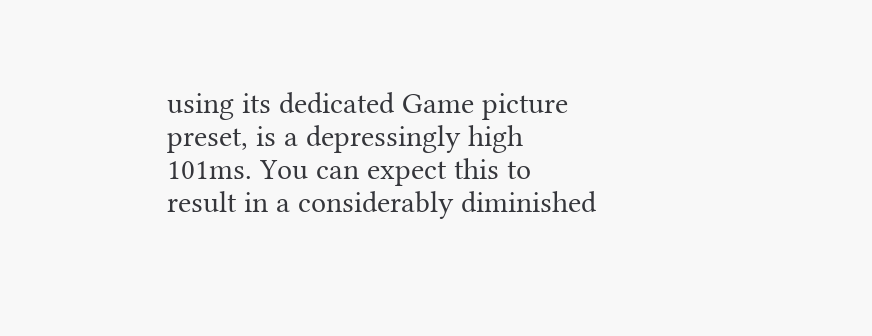using its dedicated Game picture preset, is a depressingly high 101ms. You can expect this to result in a considerably diminished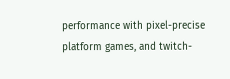performance with pixel-precise platform games, and twitch-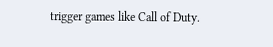trigger games like Call of Duty.